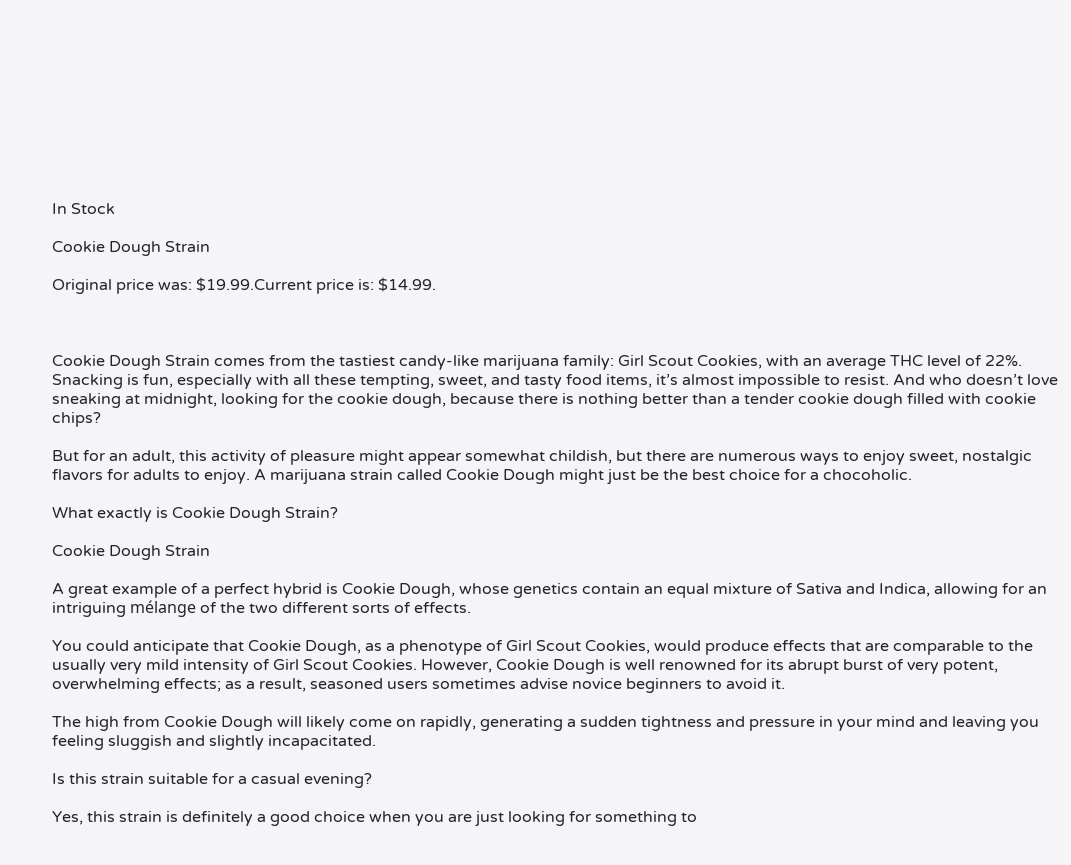In Stock

Cookie Dough Strain

Original price was: $19.99.Current price is: $14.99.



Cookie Dough Strain comes from the tastiest candy-like marijuana family: Girl Scout Cookies, with an average THC level of 22%.  Snacking is fun, especially with all these tempting, sweet, and tasty food items, it’s almost impossible to resist. And who doesn’t love sneaking at midnight, looking for the cookie dough, because there is nothing better than a tender cookie dough filled with cookie chips?

But for an adult, this activity of pleasure might appear somewhat childish, but there are numerous ways to enjoy sweet, nostalgic flavors for adults to enjoy. A marijuana strain called Cookie Dough might just be the best choice for a chocoholic.

What exactly is Cookie Dough Strain?

Cookie Dough Strain

A great example of a perfect hybrid is Cookie Dough, whose genetics contain an equal mixture of Sativa and Indica, allowing for an intriguing mélange of the two different sorts of effects.

You could anticipate that Cookie Dough, as a phenotype of Girl Scout Cookies, would produce effects that are comparable to the usually very mild intensity of Girl Scout Cookies. However, Cookie Dough is well renowned for its abrupt burst of very potent, overwhelming effects; as a result, seasoned users sometimes advise novice beginners to avoid it.

The high from Cookie Dough will likely come on rapidly, generating a sudden tightness and pressure in your mind and leaving you feeling sluggish and slightly incapacitated.

Is this strain suitable for a casual evening?

Yes, this strain is definitely a good choice when you are just looking for something to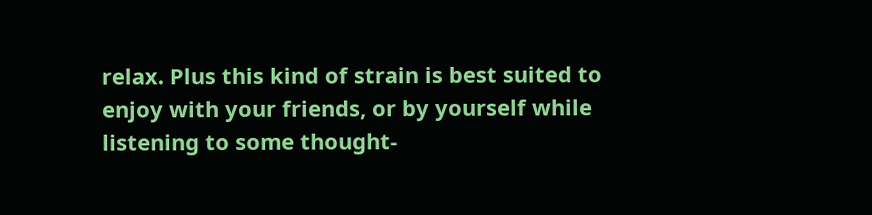relax. Plus this kind of strain is best suited to enjoy with your friends, or by yourself while listening to some thought-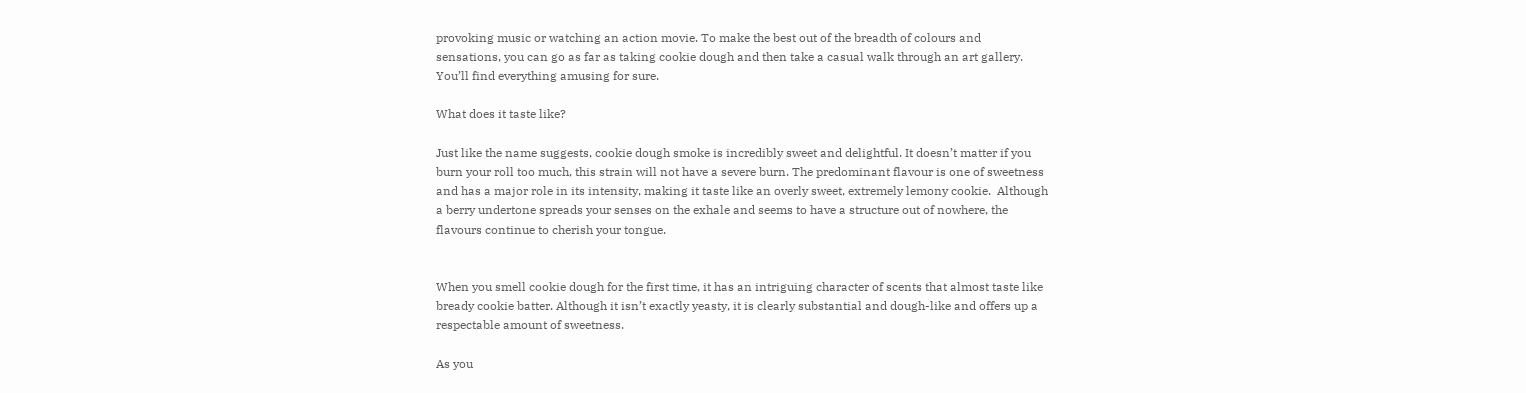provoking music or watching an action movie. To make the best out of the breadth of colours and sensations, you can go as far as taking cookie dough and then take a casual walk through an art gallery. You’ll find everything amusing for sure.

What does it taste like?

Just like the name suggests, cookie dough smoke is incredibly sweet and delightful. It doesn’t matter if you burn your roll too much, this strain will not have a severe burn. The predominant flavour is one of sweetness and has a major role in its intensity, making it taste like an overly sweet, extremely lemony cookie.  Although a berry undertone spreads your senses on the exhale and seems to have a structure out of nowhere, the flavours continue to cherish your tongue.


When you smell cookie dough for the first time, it has an intriguing character of scents that almost taste like bready cookie batter. Although it isn’t exactly yeasty, it is clearly substantial and dough-like and offers up a respectable amount of sweetness.

As you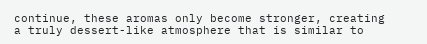continue, these aromas only become stronger, creating a truly dessert-like atmosphere that is similar to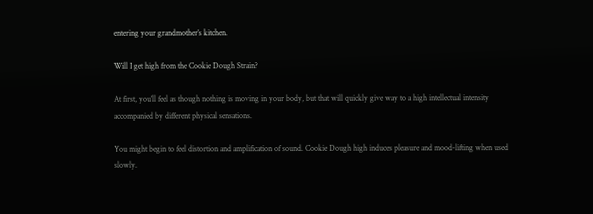entering your grandmother’s kitchen.

Will I get high from the Cookie Dough Strain?

At first, you’ll feel as though nothing is moving in your body, but that will quickly give way to a high intellectual intensity accompanied by different physical sensations.

You might begin to feel distortion and amplification of sound. Cookie Dough high induces pleasure and mood-lifting when used slowly.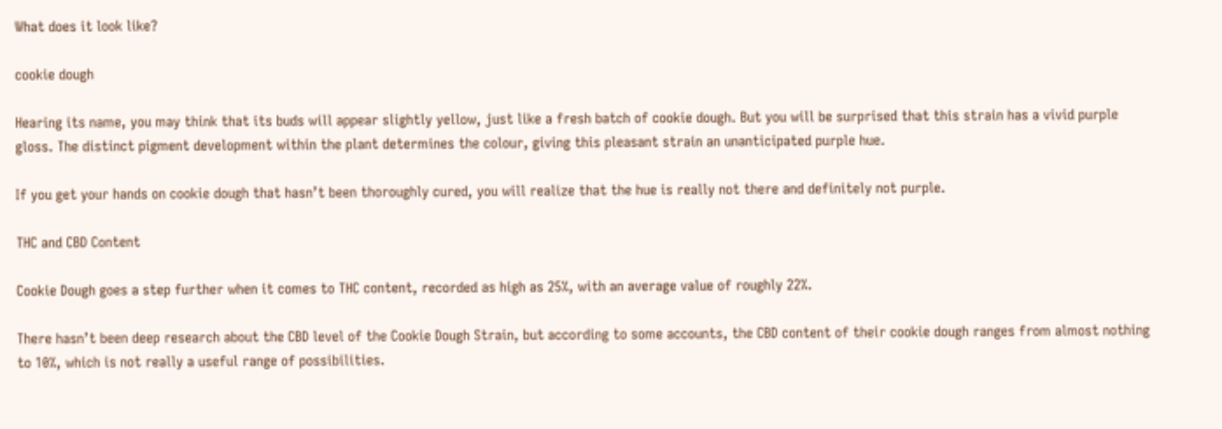What does it look like?

cookie dough

Hearing its name, you may think that its buds will appear slightly yellow, just like a fresh batch of cookie dough. But you will be surprised that this strain has a vivid purple gloss. The distinct pigment development within the plant determines the colour, giving this pleasant strain an unanticipated purple hue.

If you get your hands on cookie dough that hasn’t been thoroughly cured, you will realize that the hue is really not there and definitely not purple.

THC and CBD Content

Cookie Dough goes a step further when it comes to THC content, recorded as high as 25%, with an average value of roughly 22%.

There hasn’t been deep research about the CBD level of the Cookie Dough Strain, but according to some accounts, the CBD content of their cookie dough ranges from almost nothing to 10%, which is not really a useful range of possibilities.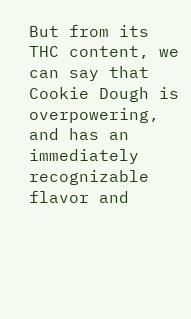But from its THC content, we can say that Cookie Dough is overpowering, and has an immediately recognizable flavor and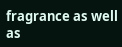fragrance as well as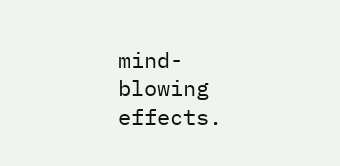mind-blowing effects.